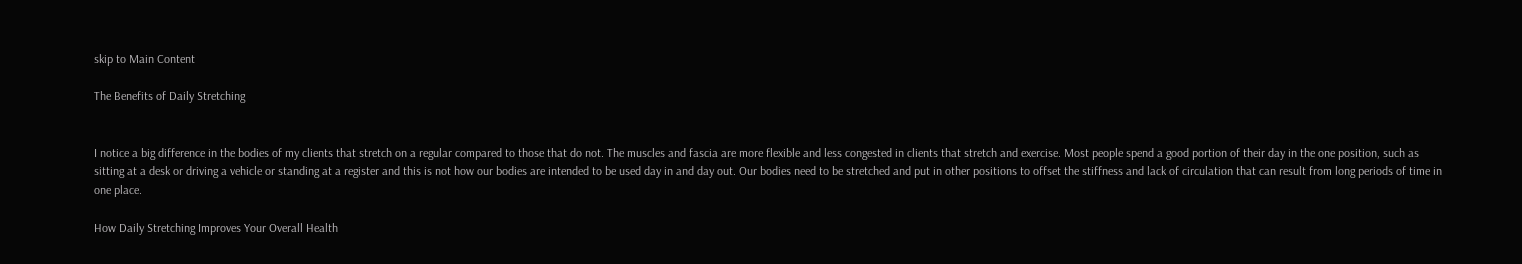skip to Main Content

The Benefits of Daily Stretching


I notice a big difference in the bodies of my clients that stretch on a regular compared to those that do not. The muscles and fascia are more flexible and less congested in clients that stretch and exercise. Most people spend a good portion of their day in the one position, such as sitting at a desk or driving a vehicle or standing at a register and this is not how our bodies are intended to be used day in and day out. Our bodies need to be stretched and put in other positions to offset the stiffness and lack of circulation that can result from long periods of time in one place.

How Daily Stretching Improves Your Overall Health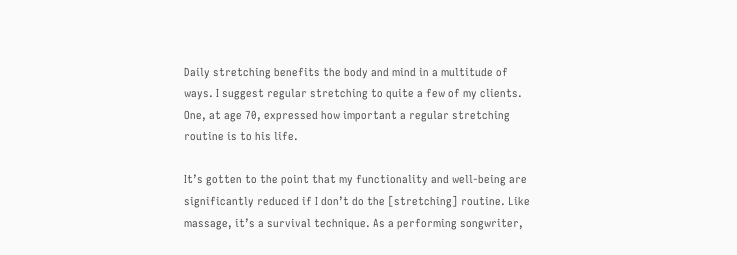Daily stretching benefits the body and mind in a multitude of ways. I suggest regular stretching to quite a few of my clients. One, at age 70, expressed how important a regular stretching routine is to his life.

It’s gotten to the point that my functionality and well-being are significantly reduced if I don’t do the [stretching] routine. Like massage, it’s a survival technique. As a performing songwriter,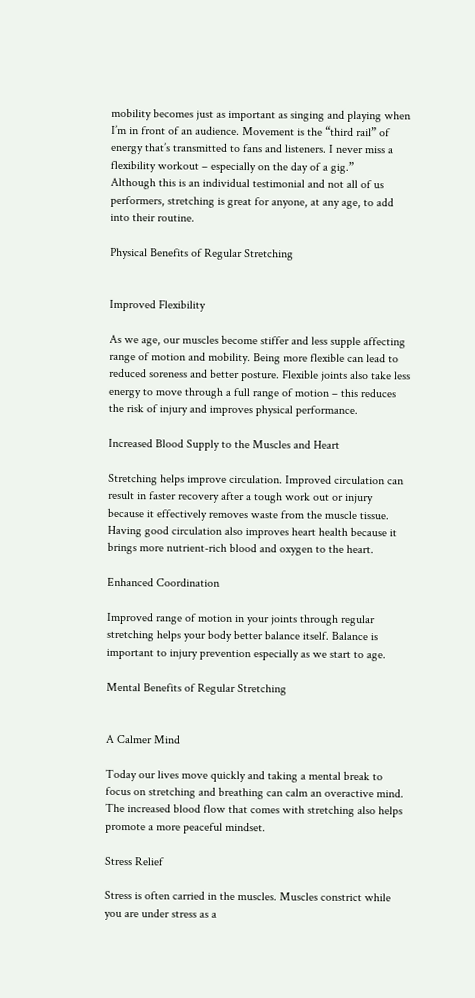mobility becomes just as important as singing and playing when I’m in front of an audience. Movement is the “third rail” of energy that’s transmitted to fans and listeners. I never miss a flexibility workout – especially on the day of a gig.”
Although this is an individual testimonial and not all of us performers, stretching is great for anyone, at any age, to add into their routine.

Physical Benefits of Regular Stretching


Improved Flexibility

As we age, our muscles become stiffer and less supple affecting range of motion and mobility. Being more flexible can lead to reduced soreness and better posture. Flexible joints also take less energy to move through a full range of motion – this reduces the risk of injury and improves physical performance.

Increased Blood Supply to the Muscles and Heart

Stretching helps improve circulation. Improved circulation can result in faster recovery after a tough work out or injury because it effectively removes waste from the muscle tissue. Having good circulation also improves heart health because it brings more nutrient-rich blood and oxygen to the heart.

Enhanced Coordination

Improved range of motion in your joints through regular stretching helps your body better balance itself. Balance is important to injury prevention especially as we start to age.

Mental Benefits of Regular Stretching


A Calmer Mind

Today our lives move quickly and taking a mental break to focus on stretching and breathing can calm an overactive mind. The increased blood flow that comes with stretching also helps promote a more peaceful mindset.

Stress Relief

Stress is often carried in the muscles. Muscles constrict while you are under stress as a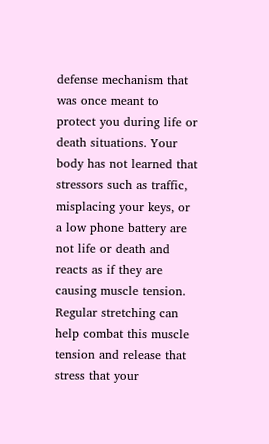defense mechanism that was once meant to protect you during life or death situations. Your body has not learned that stressors such as traffic, misplacing your keys, or a low phone battery are not life or death and reacts as if they are causing muscle tension. Regular stretching can help combat this muscle tension and release that stress that your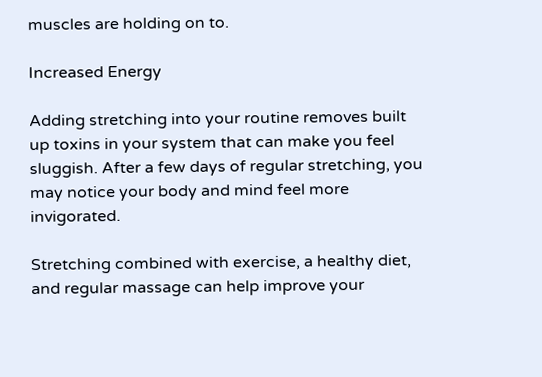muscles are holding on to.

Increased Energy

Adding stretching into your routine removes built up toxins in your system that can make you feel sluggish. After a few days of regular stretching, you may notice your body and mind feel more invigorated.

Stretching combined with exercise, a healthy diet, and regular massage can help improve your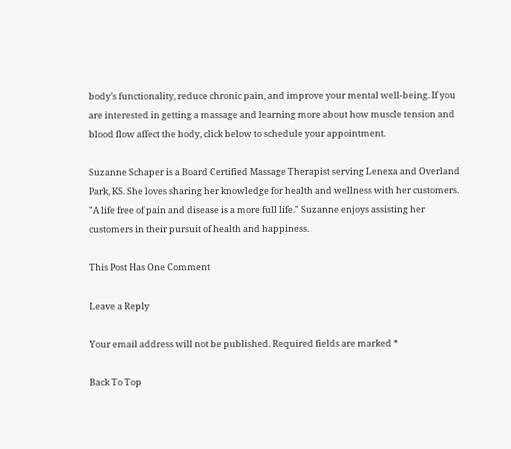body’s functionality, reduce chronic pain, and improve your mental well-being. If you are interested in getting a massage and learning more about how muscle tension and blood flow affect the body, click below to schedule your appointment.

Suzanne Schaper is a Board Certified Massage Therapist serving Lenexa and Overland Park, KS. She loves sharing her knowledge for health and wellness with her customers. "A life free of pain and disease is a more full life." Suzanne enjoys assisting her customers in their pursuit of health and happiness.

This Post Has One Comment

Leave a Reply

Your email address will not be published. Required fields are marked *

Back To Top